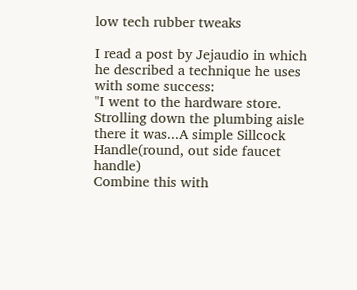low tech rubber tweaks

I read a post by Jejaudio in which he described a technique he uses with some success:
"I went to the hardware store. Strolling down the plumbing aisle there it was...A simple Sillcock Handle(round, out side faucet handle)
Combine this with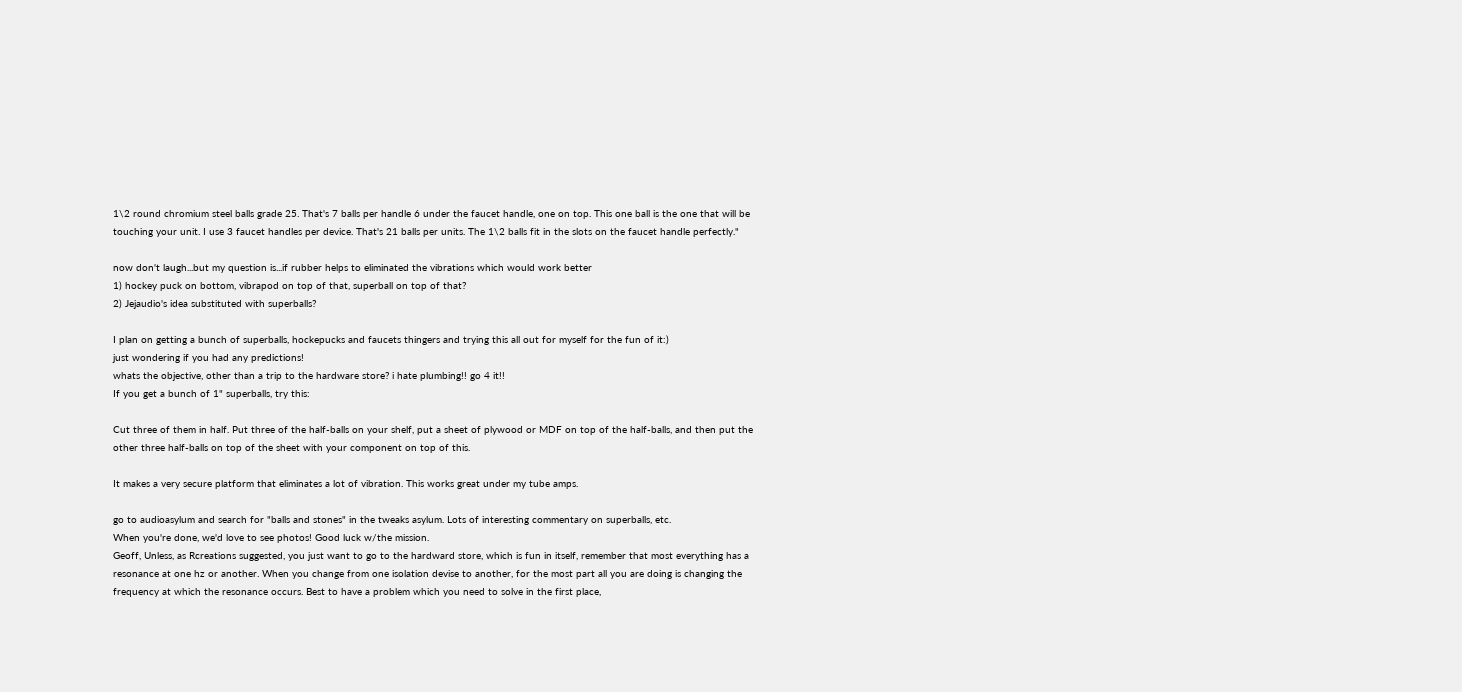1\2 round chromium steel balls grade 25. That's 7 balls per handle 6 under the faucet handle, one on top. This one ball is the one that will be touching your unit. I use 3 faucet handles per device. That's 21 balls per units. The 1\2 balls fit in the slots on the faucet handle perfectly."

now don't laugh...but my question is...if rubber helps to eliminated the vibrations which would work better
1) hockey puck on bottom, vibrapod on top of that, superball on top of that?
2) Jejaudio's idea substituted with superballs?

I plan on getting a bunch of superballs, hockepucks and faucets thingers and trying this all out for myself for the fun of it:)
just wondering if you had any predictions!
whats the objective, other than a trip to the hardware store? i hate plumbing!! go 4 it!!
If you get a bunch of 1" superballs, try this:

Cut three of them in half. Put three of the half-balls on your shelf, put a sheet of plywood or MDF on top of the half-balls, and then put the other three half-balls on top of the sheet with your component on top of this.

It makes a very secure platform that eliminates a lot of vibration. This works great under my tube amps.

go to audioasylum and search for "balls and stones" in the tweaks asylum. Lots of interesting commentary on superballs, etc.
When you're done, we'd love to see photos! Good luck w/the mission.
Geoff, Unless, as Rcreations suggested, you just want to go to the hardward store, which is fun in itself, remember that most everything has a resonance at one hz or another. When you change from one isolation devise to another, for the most part all you are doing is changing the frequency at which the resonance occurs. Best to have a problem which you need to solve in the first place,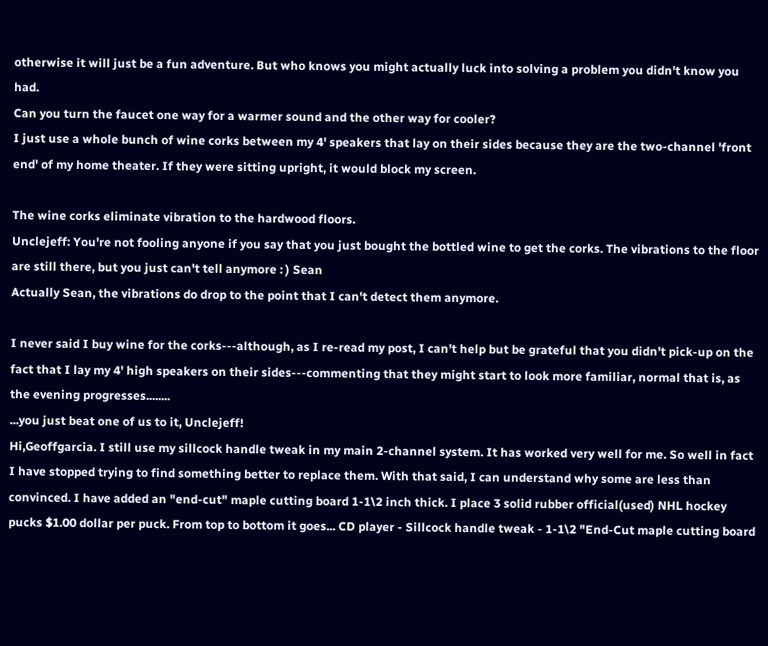otherwise it will just be a fun adventure. But who knows you might actually luck into solving a problem you didn't know you had.
Can you turn the faucet one way for a warmer sound and the other way for cooler?
I just use a whole bunch of wine corks between my 4' speakers that lay on their sides because they are the two-channel 'front end' of my home theater. If they were sitting upright, it would block my screen.

The wine corks eliminate vibration to the hardwood floors.
Unclejeff: You're not fooling anyone if you say that you just bought the bottled wine to get the corks. The vibrations to the floor are still there, but you just can't tell anymore : ) Sean
Actually Sean, the vibrations do drop to the point that I can't detect them anymore.

I never said I buy wine for the corks---although, as I re-read my post, I can't help but be grateful that you didn't pick-up on the fact that I lay my 4' high speakers on their sides---commenting that they might start to look more familiar, normal that is, as the evening progresses........
...you just beat one of us to it, Unclejeff!
Hi,Geoffgarcia. I still use my sillcock handle tweak in my main 2-channel system. It has worked very well for me. So well in fact I have stopped trying to find something better to replace them. With that said, I can understand why some are less than convinced. I have added an "end-cut" maple cutting board 1-1\2 inch thick. I place 3 solid rubber official(used) NHL hockey pucks $1.00 dollar per puck. From top to bottom it goes... CD player - Sillcock handle tweak - 1-1\2 "End-Cut maple cutting board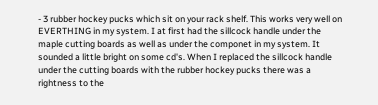- 3 rubber hockey pucks which sit on your rack shelf. This works very well on EVERTHING in my system. I at first had the sillcock handle under the maple cutting boards as well as under the componet in my system. It sounded a little bright on some cd's. When I replaced the sillcock handle under the cutting boards with the rubber hockey pucks there was a rightness to the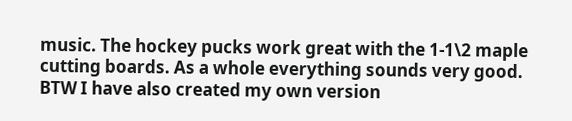music. The hockey pucks work great with the 1-1\2 maple cutting boards. As a whole everything sounds very good. BTW I have also created my own version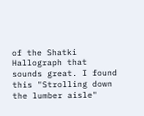of the Shatki Hallograph that sounds great. I found this "Strolling down the lumber aisle"